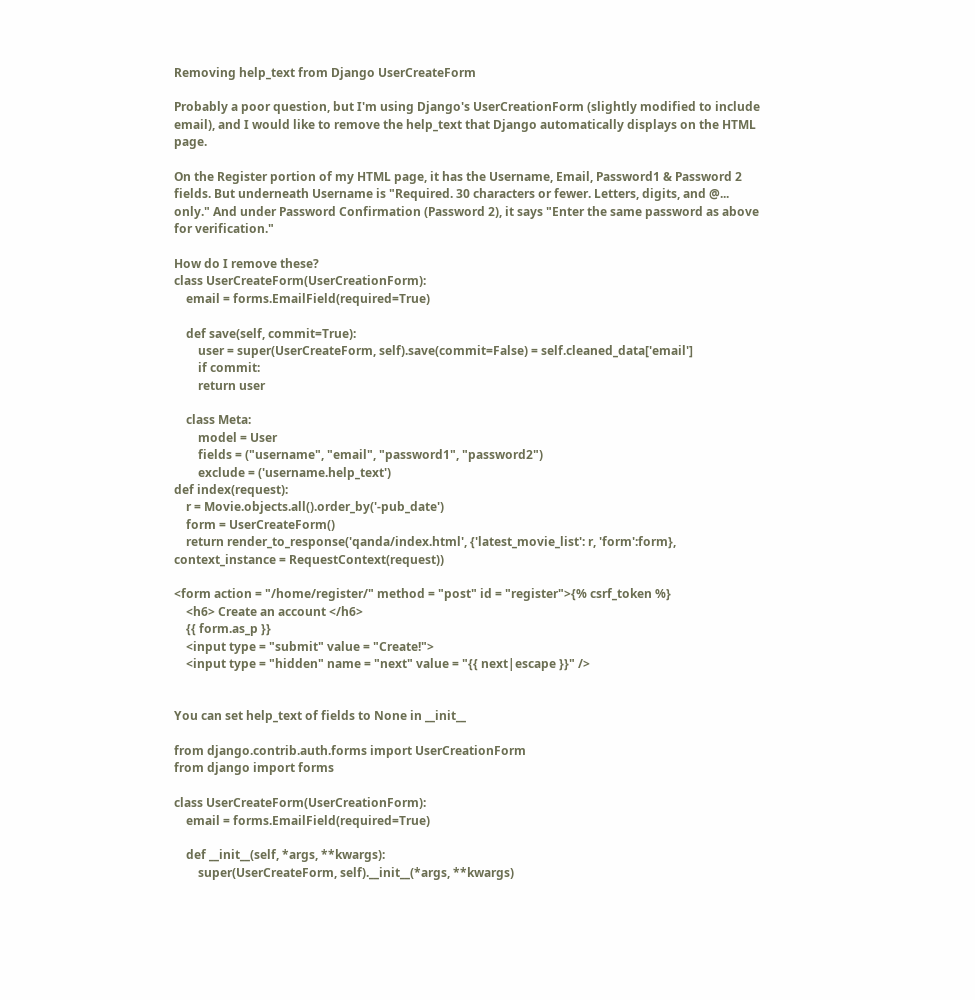Removing help_text from Django UserCreateForm

Probably a poor question, but I'm using Django's UserCreationForm (slightly modified to include email), and I would like to remove the help_text that Django automatically displays on the HTML page.

On the Register portion of my HTML page, it has the Username, Email, Password1 & Password 2 fields. But underneath Username is "Required. 30 characters or fewer. Letters, digits, and @... only." And under Password Confirmation (Password 2), it says "Enter the same password as above for verification."

How do I remove these?
class UserCreateForm(UserCreationForm):
    email = forms.EmailField(required=True)

    def save(self, commit=True):
        user = super(UserCreateForm, self).save(commit=False) = self.cleaned_data['email']
        if commit:
        return user

    class Meta:
        model = User
        fields = ("username", "email", "password1", "password2")
        exclude = ('username.help_text')
def index(request):
    r = Movie.objects.all().order_by('-pub_date')
    form = UserCreateForm()
    return render_to_response('qanda/index.html', {'latest_movie_list': r, 'form':form},     context_instance = RequestContext(request))

<form action = "/home/register/" method = "post" id = "register">{% csrf_token %}
    <h6> Create an account </h6>
    {{ form.as_p }}
    <input type = "submit" value = "Create!">
    <input type = "hidden" name = "next" value = "{{ next|escape }}" />


You can set help_text of fields to None in __init__

from django.contrib.auth.forms import UserCreationForm
from django import forms

class UserCreateForm(UserCreationForm):
    email = forms.EmailField(required=True)

    def __init__(self, *args, **kwargs):
        super(UserCreateForm, self).__init__(*args, **kwargs)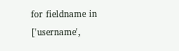for fieldname in ['username',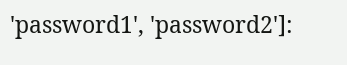'password1', 'password2']: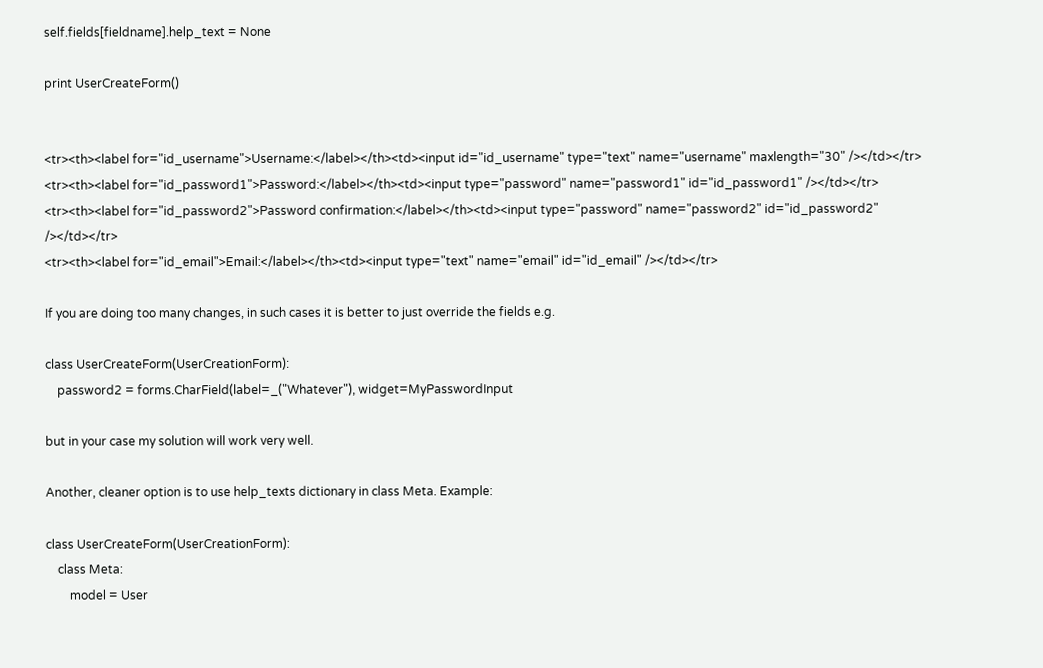self.fields[fieldname].help_text = None

print UserCreateForm()


<tr><th><label for="id_username">Username:</label></th><td><input id="id_username" type="text" name="username" maxlength="30" /></td></tr>
<tr><th><label for="id_password1">Password:</label></th><td><input type="password" name="password1" id="id_password1" /></td></tr>
<tr><th><label for="id_password2">Password confirmation:</label></th><td><input type="password" name="password2" id="id_password2" /></td></tr>
<tr><th><label for="id_email">Email:</label></th><td><input type="text" name="email" id="id_email" /></td></tr>

If you are doing too many changes, in such cases it is better to just override the fields e.g.

class UserCreateForm(UserCreationForm):
    password2 = forms.CharField(label=_("Whatever"), widget=MyPasswordInput

but in your case my solution will work very well.

Another, cleaner option is to use help_texts dictionary in class Meta. Example:

class UserCreateForm(UserCreationForm):
    class Meta:
        model = User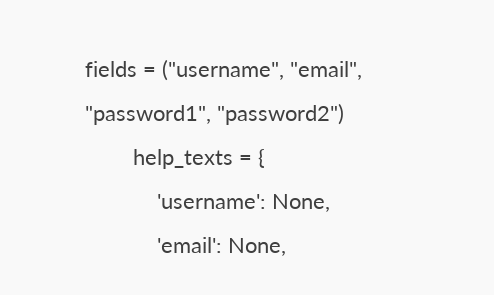fields = ("username", "email", "password1", "password2")
        help_texts = {
            'username': None,
            'email': None,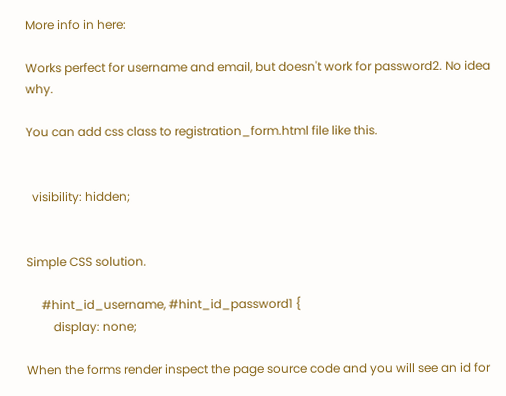More info in here:

Works perfect for username and email, but doesn't work for password2. No idea why.

You can add css class to registration_form.html file like this.


  visibility: hidden;


Simple CSS solution.

     #hint_id_username, #hint_id_password1 {
         display: none;

When the forms render inspect the page source code and you will see an id for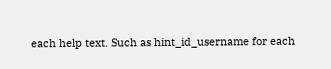each help text. Such as hint_id_username for each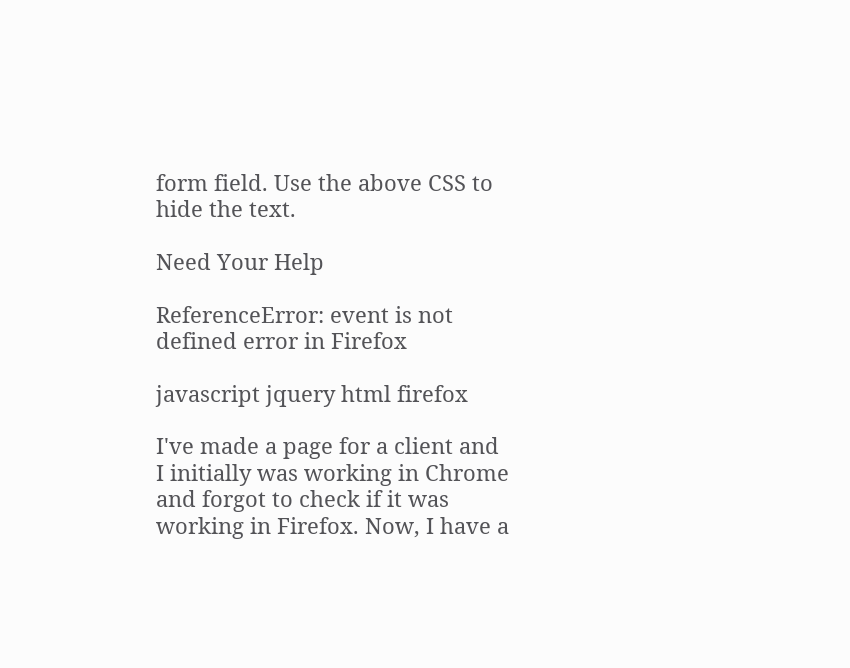form field. Use the above CSS to hide the text.

Need Your Help

ReferenceError: event is not defined error in Firefox

javascript jquery html firefox

I've made a page for a client and I initially was working in Chrome and forgot to check if it was working in Firefox. Now, I have a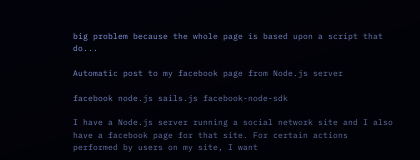big problem because the whole page is based upon a script that do...

Automatic post to my facebook page from Node.js server

facebook node.js sails.js facebook-node-sdk

I have a Node.js server running a social network site and I also have a facebook page for that site. For certain actions performed by users on my site, I want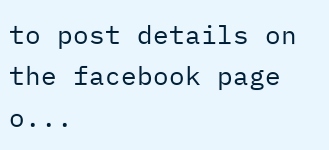to post details on the facebook page o...